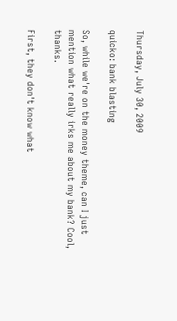Thursday, July 30, 2009

quicko: bank blasting

So, while we're on the money theme, can I just mention what really irks me about my bank? Cool, thanks.

First, they don't know what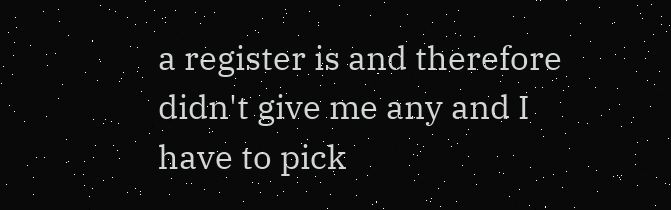a register is and therefore didn't give me any and I have to pick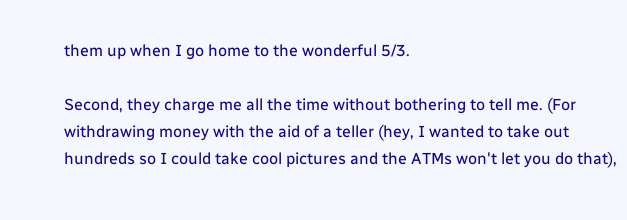them up when I go home to the wonderful 5/3.

Second, they charge me all the time without bothering to tell me. (For withdrawing money with the aid of a teller (hey, I wanted to take out hundreds so I could take cool pictures and the ATMs won't let you do that),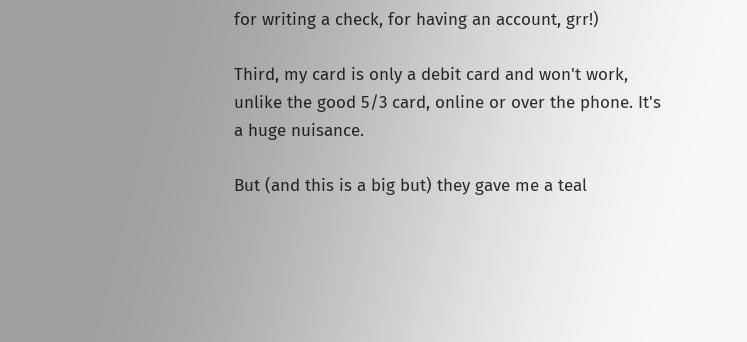for writing a check, for having an account, grr!)

Third, my card is only a debit card and won't work, unlike the good 5/3 card, online or over the phone. It's a huge nuisance.

But (and this is a big but) they gave me a teal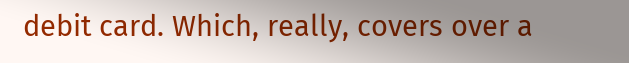debit card. Which, really, covers over a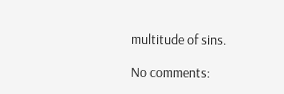multitude of sins.

No comments: